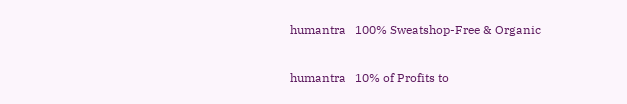humantra   100% Sweatshop-Free & Organic

humantra   10% of Profits to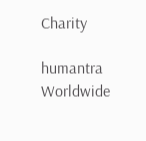Charity

humantra   Worldwide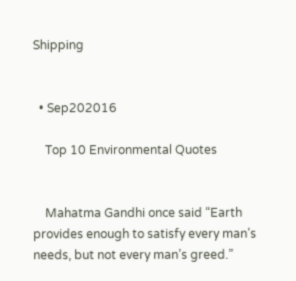Shipping


  • Sep202016

    Top 10 Environmental Quotes


    Mahatma Gandhi once said “Earth provides enough to satisfy every man’s needs, but not every man’s greed.”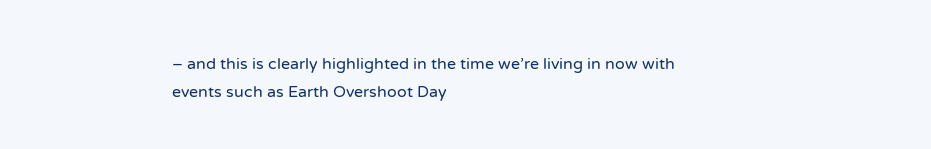– and this is clearly highlighted in the time we’re living in now with events such as Earth Overshoot Day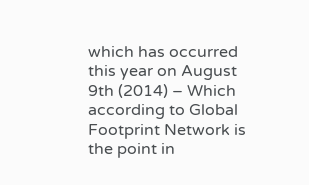which has occurred this year on August 9th (2014) – Which according to Global Footprint Network is the point in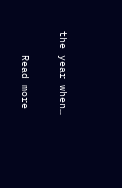the year when…

    Read more